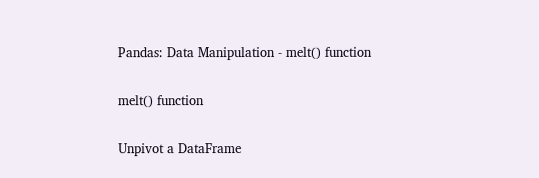Pandas: Data Manipulation - melt() function

melt() function

Unpivot a DataFrame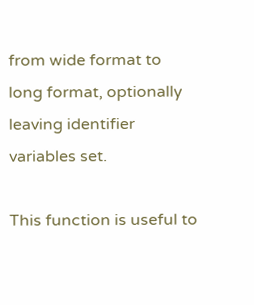from wide format to long format, optionally leaving identifier variables set.

This function is useful to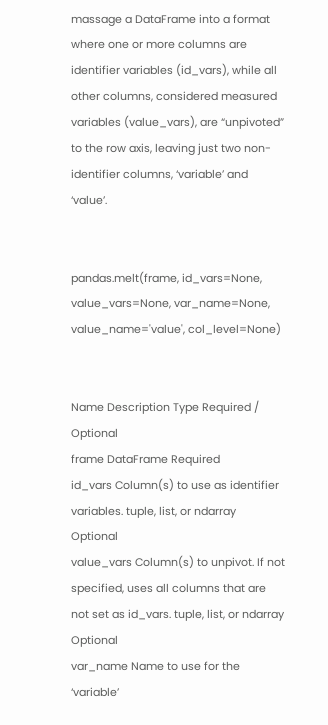massage a DataFrame into a format where one or more columns are identifier variables (id_vars), while all other columns, considered measured variables (value_vars), are “unpivoted” to the row axis, leaving just two non-identifier columns, ‘variable’ and ‘value’.


pandas.melt(frame, id_vars=None, value_vars=None, var_name=None, value_name='value', col_level=None)


Name Description Type Required / Optional
frame DataFrame Required
id_vars Column(s) to use as identifier variables. tuple, list, or ndarray Optional
value_vars Column(s) to unpivot. If not specified, uses all columns that are not set as id_vars. tuple, list, or ndarray Optional
var_name Name to use for the ‘variable’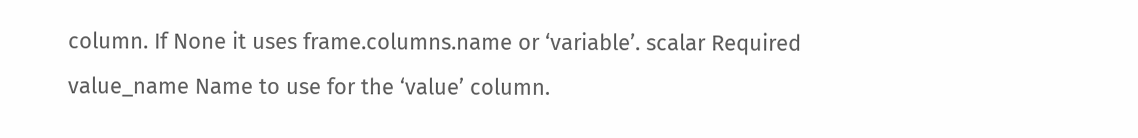column. If None it uses frame.columns.name or ‘variable’. scalar Required
value_name Name to use for the ‘value’ column.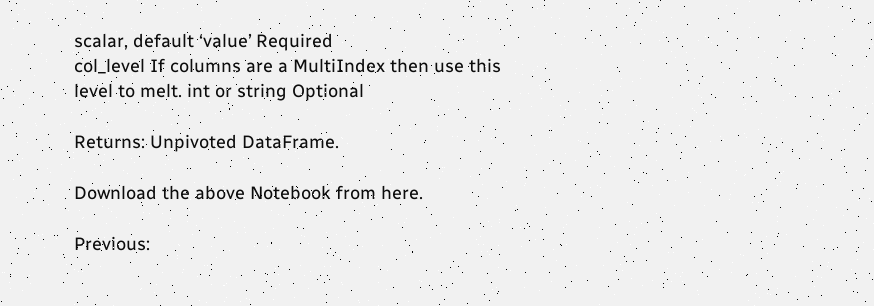scalar, default ‘value’ Required
col_level If columns are a MultiIndex then use this level to melt. int or string Optional

Returns: Unpivoted DataFrame.

Download the above Notebook from here.

Previous: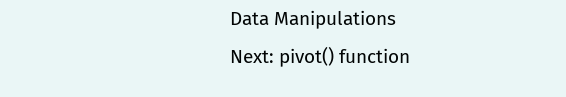Data Manipulations
Next: pivot() function